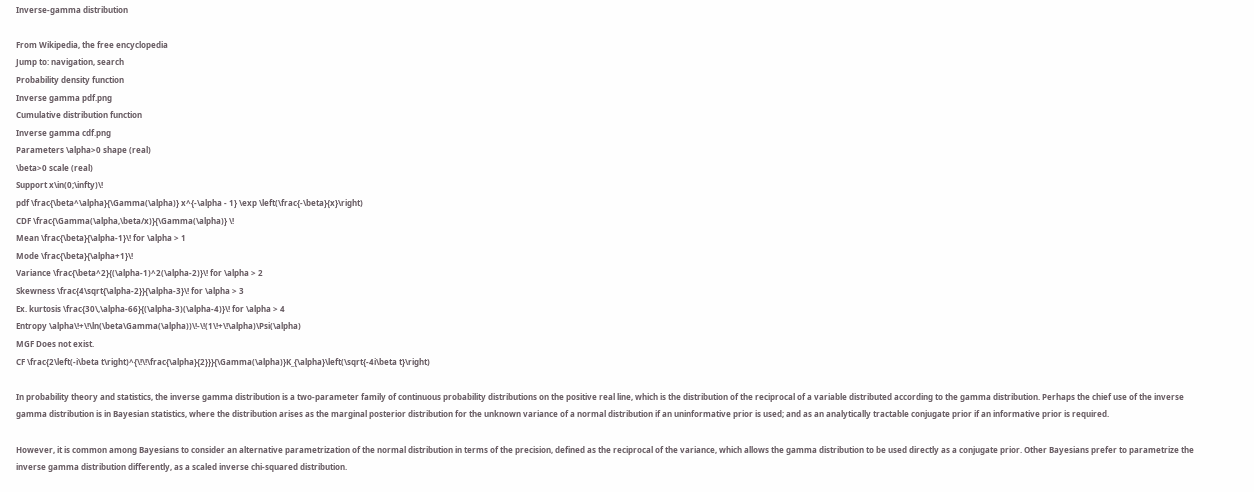Inverse-gamma distribution

From Wikipedia, the free encyclopedia
Jump to: navigation, search
Probability density function
Inverse gamma pdf.png
Cumulative distribution function
Inverse gamma cdf.png
Parameters \alpha>0 shape (real)
\beta>0 scale (real)
Support x\in(0;\infty)\!
pdf \frac{\beta^\alpha}{\Gamma(\alpha)} x^{-\alpha - 1} \exp \left(\frac{-\beta}{x}\right)
CDF \frac{\Gamma(\alpha,\beta/x)}{\Gamma(\alpha)} \!
Mean \frac{\beta}{\alpha-1}\! for \alpha > 1
Mode \frac{\beta}{\alpha+1}\!
Variance \frac{\beta^2}{(\alpha-1)^2(\alpha-2)}\! for \alpha > 2
Skewness \frac{4\sqrt{\alpha-2}}{\alpha-3}\! for \alpha > 3
Ex. kurtosis \frac{30\,\alpha-66}{(\alpha-3)(\alpha-4)}\! for \alpha > 4
Entropy \alpha\!+\!\ln(\beta\Gamma(\alpha))\!-\!(1\!+\!\alpha)\Psi(\alpha)
MGF Does not exist.
CF \frac{2\left(-i\beta t\right)^{\!\!\frac{\alpha}{2}}}{\Gamma(\alpha)}K_{\alpha}\left(\sqrt{-4i\beta t}\right)

In probability theory and statistics, the inverse gamma distribution is a two-parameter family of continuous probability distributions on the positive real line, which is the distribution of the reciprocal of a variable distributed according to the gamma distribution. Perhaps the chief use of the inverse gamma distribution is in Bayesian statistics, where the distribution arises as the marginal posterior distribution for the unknown variance of a normal distribution if an uninformative prior is used; and as an analytically tractable conjugate prior if an informative prior is required.

However, it is common among Bayesians to consider an alternative parametrization of the normal distribution in terms of the precision, defined as the reciprocal of the variance, which allows the gamma distribution to be used directly as a conjugate prior. Other Bayesians prefer to parametrize the inverse gamma distribution differently, as a scaled inverse chi-squared distribution.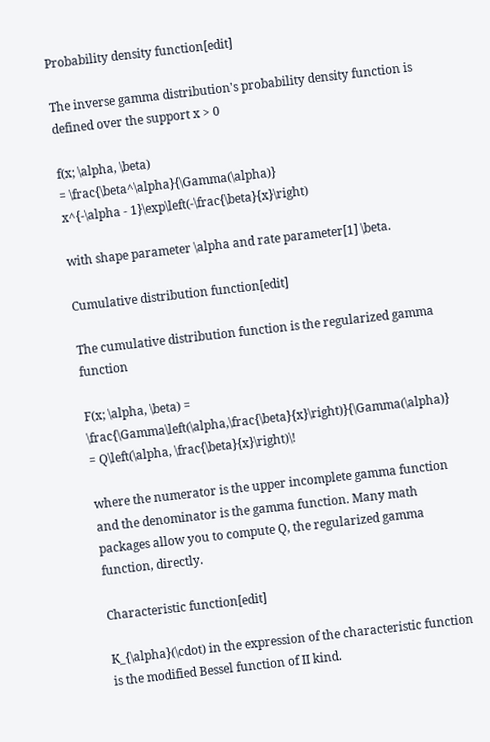Probability density function[edit]

The inverse gamma distribution's probability density function is defined over the support x > 0

f(x; \alpha, \beta)
= \frac{\beta^\alpha}{\Gamma(\alpha)}
x^{-\alpha - 1}\exp\left(-\frac{\beta}{x}\right)

with shape parameter \alpha and rate parameter[1] \beta.

Cumulative distribution function[edit]

The cumulative distribution function is the regularized gamma function

F(x; \alpha, \beta) = \frac{\Gamma\left(\alpha,\frac{\beta}{x}\right)}{\Gamma(\alpha)} = Q\left(\alpha, \frac{\beta}{x}\right)\!

where the numerator is the upper incomplete gamma function and the denominator is the gamma function. Many math packages allow you to compute Q, the regularized gamma function, directly.

Characteristic function[edit]

K_{\alpha}(\cdot) in the expression of the characteristic function is the modified Bessel function of II kind.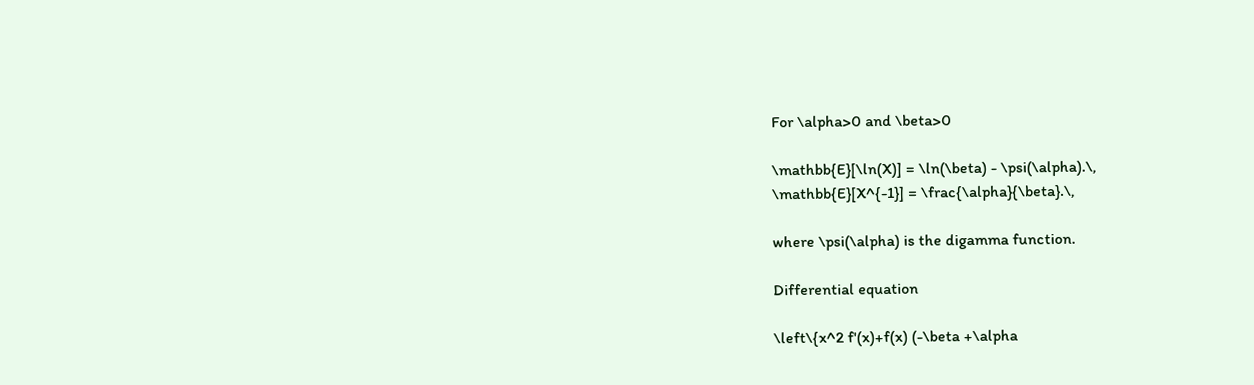For \alpha>0 and \beta>0

\mathbb{E}[\ln(X)] = \ln(\beta) - \psi(\alpha).\,
\mathbb{E}[X^{-1}] = \frac{\alpha}{\beta}.\,

where \psi(\alpha) is the digamma function.

Differential equation

\left\{x^2 f'(x)+f(x) (-\beta +\alpha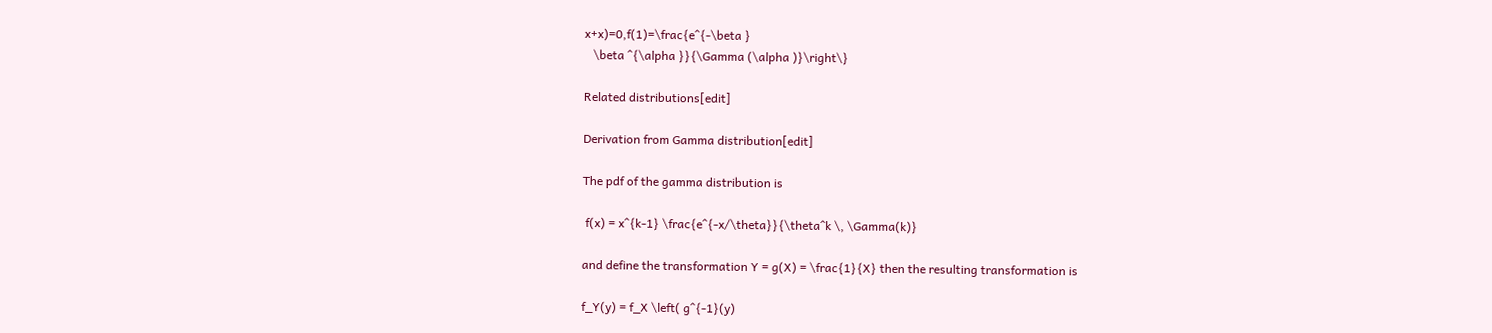x+x)=0,f(1)=\frac{e^{-\beta }
   \beta ^{\alpha }}{\Gamma (\alpha )}\right\}

Related distributions[edit]

Derivation from Gamma distribution[edit]

The pdf of the gamma distribution is

 f(x) = x^{k-1} \frac{e^{-x/\theta}}{\theta^k \, \Gamma(k)}

and define the transformation Y = g(X) = \frac{1}{X} then the resulting transformation is

f_Y(y) = f_X \left( g^{-1}(y)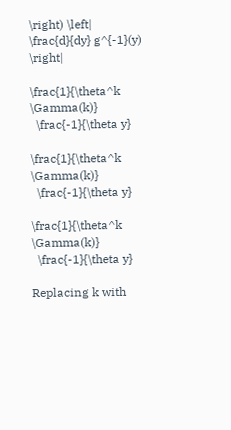\right) \left| \frac{d}{dy} g^{-1}(y) \right|

\frac{1}{\theta^k \Gamma(k)}
  \frac{-1}{\theta y}

\frac{1}{\theta^k \Gamma(k)}
  \frac{-1}{\theta y}

\frac{1}{\theta^k \Gamma(k)}
  \frac{-1}{\theta y}

Replacing k with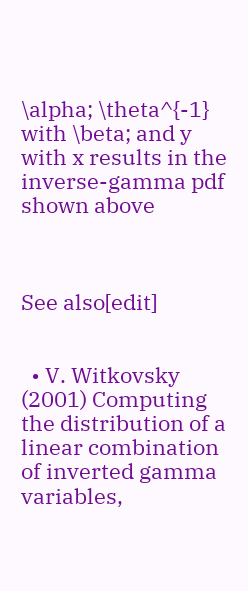\alpha; \theta^{-1} with \beta; and y with x results in the inverse-gamma pdf shown above



See also[edit]


  • V. Witkovsky (2001) Computing the distribution of a linear combination of inverted gamma variables,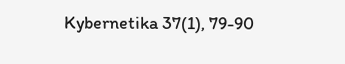Kybernetika 37(1), 79-90